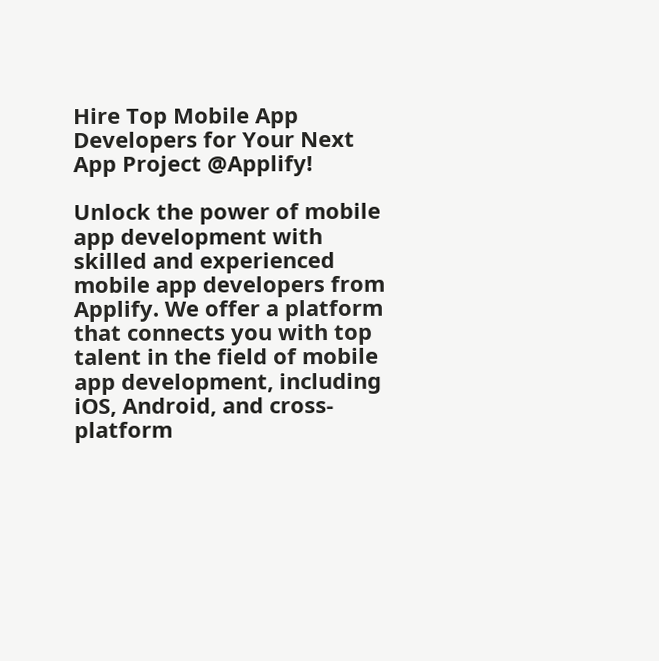Hire Top Mobile App Developers for Your Next App Project @Applify!

Unlock the power of mobile app development with skilled and experienced mobile app developers from Applify. We offer a platform that connects you with top talent in the field of mobile app development, including iOS, Android, and cross-platform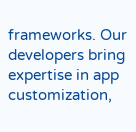frameworks. Our developers bring expertise in app customization,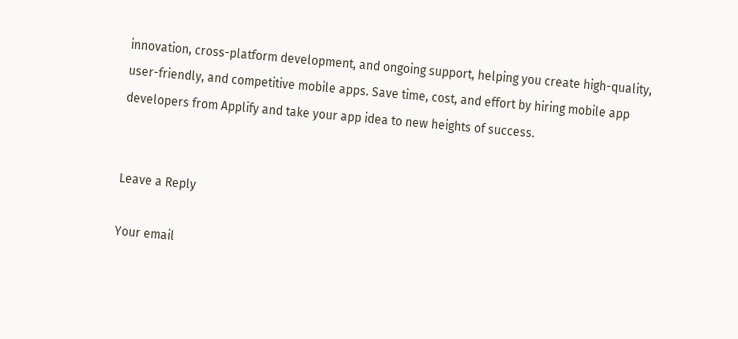innovation, cross-platform development, and ongoing support, helping you create high-quality, user-friendly, and competitive mobile apps. Save time, cost, and effort by hiring mobile app developers from Applify and take your app idea to new heights of success.


Leave a Reply

Your email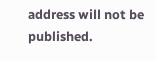address will not be published.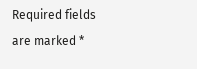Required fields are marked *